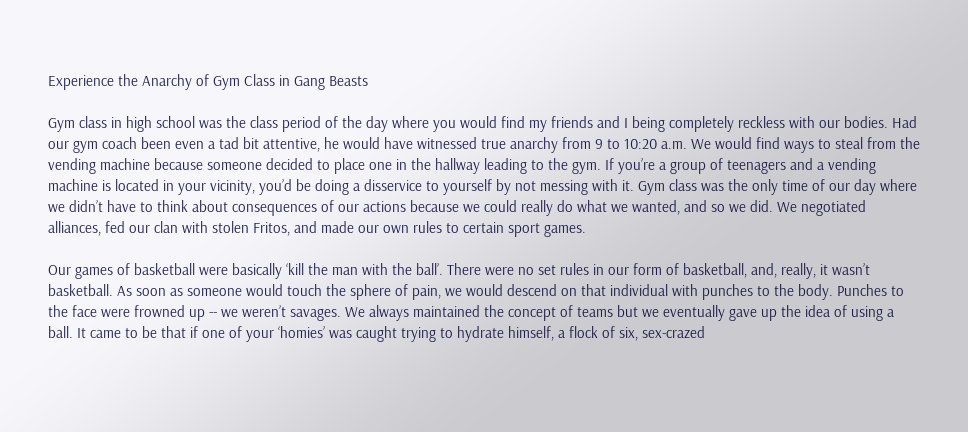Experience the Anarchy of Gym Class in Gang Beasts

Gym class in high school was the class period of the day where you would find my friends and I being completely reckless with our bodies. Had our gym coach been even a tad bit attentive, he would have witnessed true anarchy from 9 to 10:20 a.m. We would find ways to steal from the vending machine because someone decided to place one in the hallway leading to the gym. If you’re a group of teenagers and a vending machine is located in your vicinity, you’d be doing a disservice to yourself by not messing with it. Gym class was the only time of our day where we didn’t have to think about consequences of our actions because we could really do what we wanted, and so we did. We negotiated alliances, fed our clan with stolen Fritos, and made our own rules to certain sport games.

Our games of basketball were basically ‘kill the man with the ball’. There were no set rules in our form of basketball, and, really, it wasn’t basketball. As soon as someone would touch the sphere of pain, we would descend on that individual with punches to the body. Punches to the face were frowned up -- we weren’t savages. We always maintained the concept of teams but we eventually gave up the idea of using a ball. It came to be that if one of your ‘homies’ was caught trying to hydrate himself, a flock of six, sex-crazed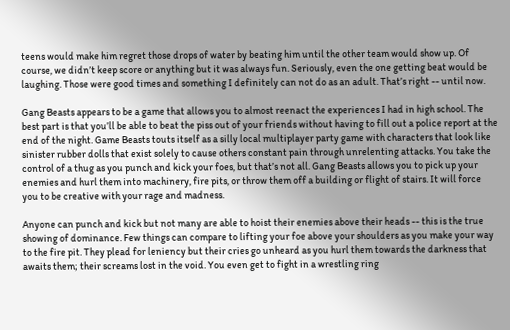teens would make him regret those drops of water by beating him until the other team would show up. Of course, we didn’t keep score or anything but it was always fun. Seriously, even the one getting beat would be laughing. Those were good times and something I definitely can not do as an adult. That’s right -- until now.

Gang Beasts appears to be a game that allows you to almost reenact the experiences I had in high school. The best part is that you’ll be able to beat the piss out of your friends without having to fill out a police report at the end of the night. Game Beasts touts itself as a silly local multiplayer party game with characters that look like sinister rubber dolls that exist solely to cause others constant pain through unrelenting attacks. You take the control of a thug as you punch and kick your foes, but that’s not all. Gang Beasts allows you to pick up your enemies and hurl them into machinery, fire pits, or throw them off a building or flight of stairs. It will force you to be creative with your rage and madness.

Anyone can punch and kick but not many are able to hoist their enemies above their heads -- this is the true showing of dominance. Few things can compare to lifting your foe above your shoulders as you make your way to the fire pit. They plead for leniency but their cries go unheard as you hurl them towards the darkness that awaits them; their screams lost in the void. You even get to fight in a wrestling ring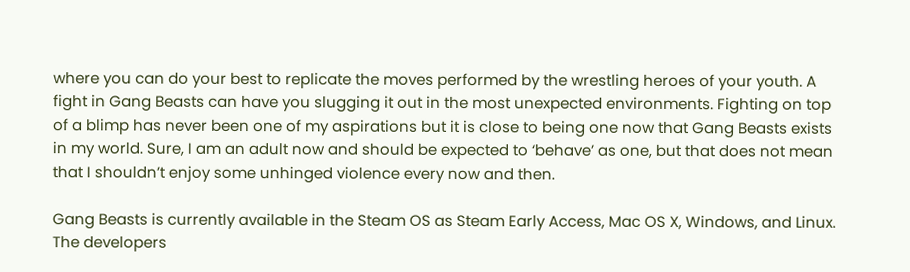where you can do your best to replicate the moves performed by the wrestling heroes of your youth. A fight in Gang Beasts can have you slugging it out in the most unexpected environments. Fighting on top of a blimp has never been one of my aspirations but it is close to being one now that Gang Beasts exists in my world. Sure, I am an adult now and should be expected to ‘behave’ as one, but that does not mean that I shouldn’t enjoy some unhinged violence every now and then.

Gang Beasts is currently available in the Steam OS as Steam Early Access, Mac OS X, Windows, and Linux. The developers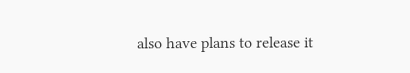also have plans to release it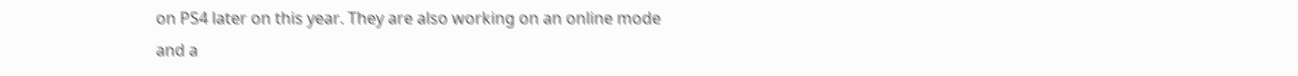on PS4 later on this year. They are also working on an online mode and a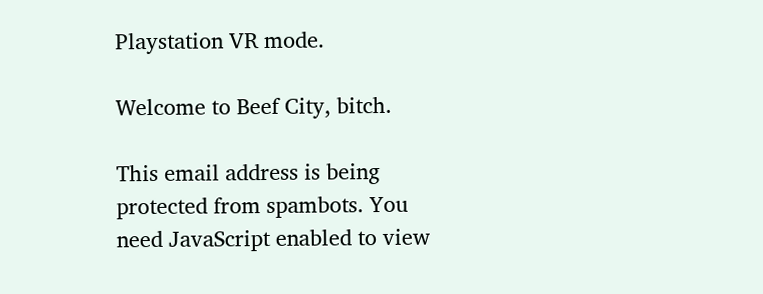Playstation VR mode.

Welcome to Beef City, bitch.

This email address is being protected from spambots. You need JavaScript enabled to view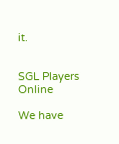it.


SGL Players Online

We have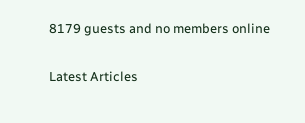8179 guests and no members online

Latest Articles